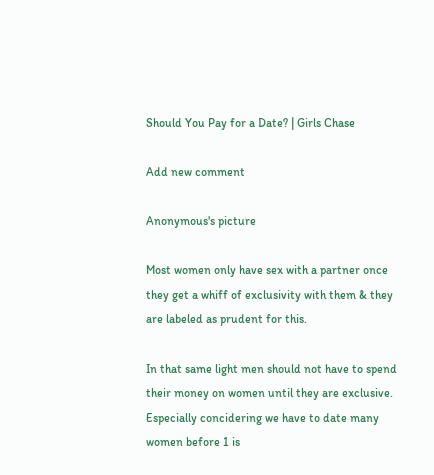Should You Pay for a Date? | Girls Chase

Add new comment

Anonymous's picture

Most women only have sex with a partner once they get a whiff of exclusivity with them & they are labeled as prudent for this.

In that same light men should not have to spend their money on women until they are exclusive. Especially concidering we have to date many women before 1 is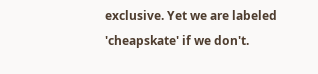exclusive. Yet we are labeled 'cheapskate' if we don't.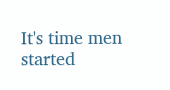It's time men started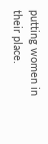putting women in their place.